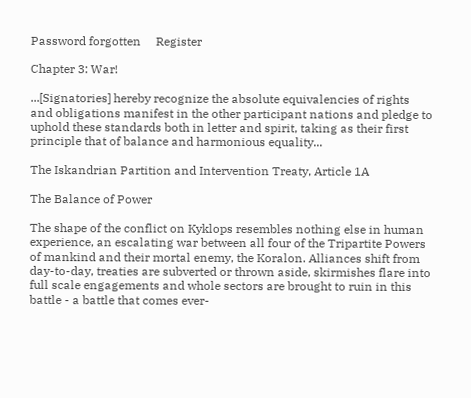Password forgotten     Register

Chapter 3: War!

...[Signatories] hereby recognize the absolute equivalencies of rights and obligations manifest in the other participant nations and pledge to uphold these standards both in letter and spirit, taking as their first principle that of balance and harmonious equality...

The Iskandrian Partition and Intervention Treaty, Article 1A

The Balance of Power

The shape of the conflict on Kyklops resembles nothing else in human experience, an escalating war between all four of the Tripartite Powers of mankind and their mortal enemy, the Koralon. Alliances shift from day-to-day, treaties are subverted or thrown aside, skirmishes flare into full scale engagements and whole sectors are brought to ruin in this battle - a battle that comes ever-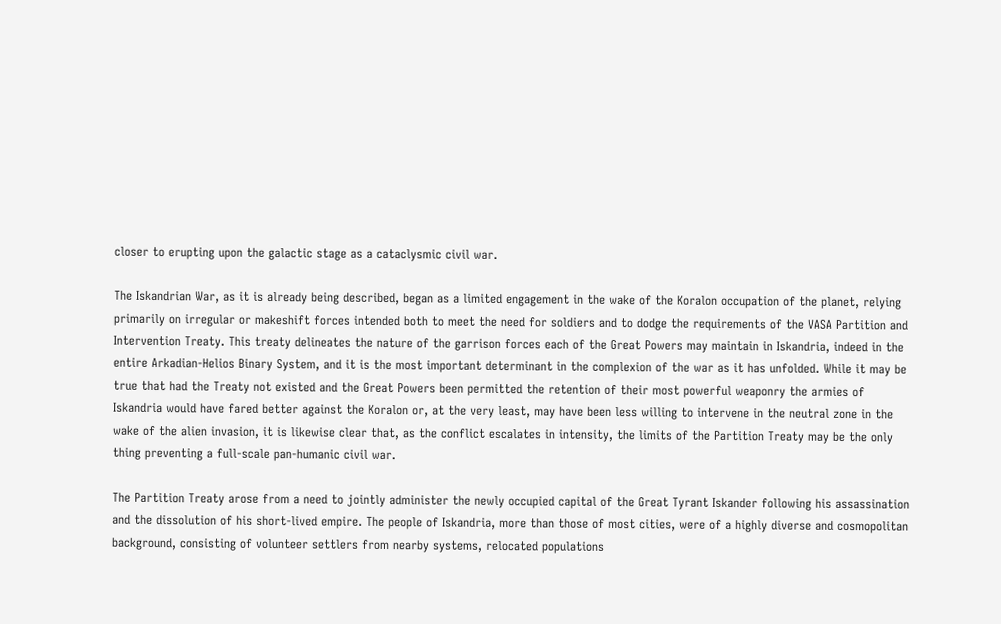closer to erupting upon the galactic stage as a cataclysmic civil war.

The Iskandrian War, as it is already being described, began as a limited engagement in the wake of the Koralon occupation of the planet, relying primarily on irregular or makeshift forces intended both to meet the need for soldiers and to dodge the requirements of the VASA Partition and Intervention Treaty. This treaty delineates the nature of the garrison forces each of the Great Powers may maintain in Iskandria, indeed in the entire Arkadian-Helios Binary System, and it is the most important determinant in the complexion of the war as it has unfolded. While it may be true that had the Treaty not existed and the Great Powers been permitted the retention of their most powerful weaponry the armies of Iskandria would have fared better against the Koralon or, at the very least, may have been less willing to intervene in the neutral zone in the wake of the alien invasion, it is likewise clear that, as the conflict escalates in intensity, the limits of the Partition Treaty may be the only thing preventing a full-scale pan-humanic civil war.

The Partition Treaty arose from a need to jointly administer the newly occupied capital of the Great Tyrant Iskander following his assassination and the dissolution of his short-lived empire. The people of Iskandria, more than those of most cities, were of a highly diverse and cosmopolitan background, consisting of volunteer settlers from nearby systems, relocated populations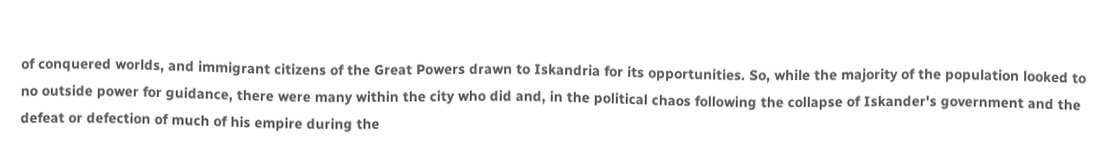of conquered worlds, and immigrant citizens of the Great Powers drawn to Iskandria for its opportunities. So, while the majority of the population looked to no outside power for guidance, there were many within the city who did and, in the political chaos following the collapse of Iskander's government and the defeat or defection of much of his empire during the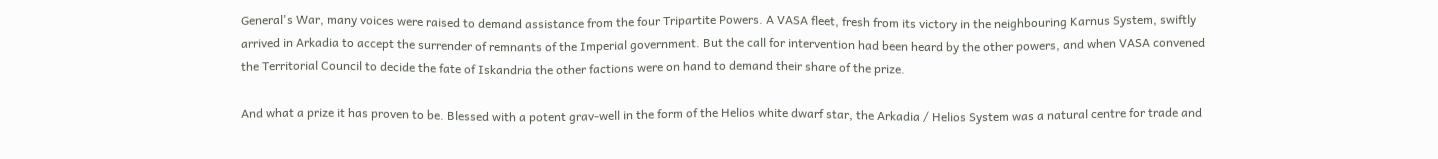General's War, many voices were raised to demand assistance from the four Tripartite Powers. A VASA fleet, fresh from its victory in the neighbouring Karnus System, swiftly arrived in Arkadia to accept the surrender of remnants of the Imperial government. But the call for intervention had been heard by the other powers, and when VASA convened the Territorial Council to decide the fate of Iskandria the other factions were on hand to demand their share of the prize.

And what a prize it has proven to be. Blessed with a potent grav-well in the form of the Helios white dwarf star, the Arkadia / Helios System was a natural centre for trade and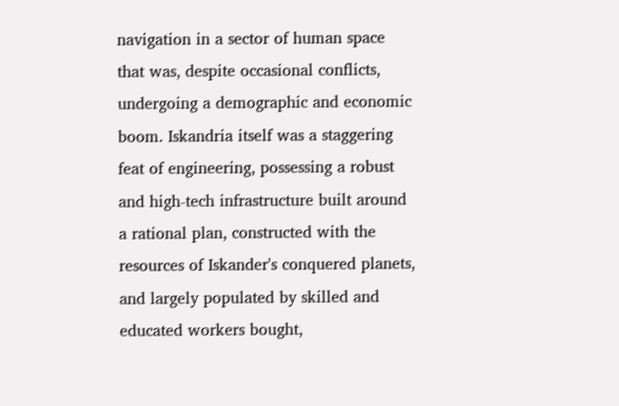navigation in a sector of human space that was, despite occasional conflicts, undergoing a demographic and economic boom. Iskandria itself was a staggering feat of engineering, possessing a robust and high-tech infrastructure built around a rational plan, constructed with the resources of Iskander's conquered planets, and largely populated by skilled and educated workers bought,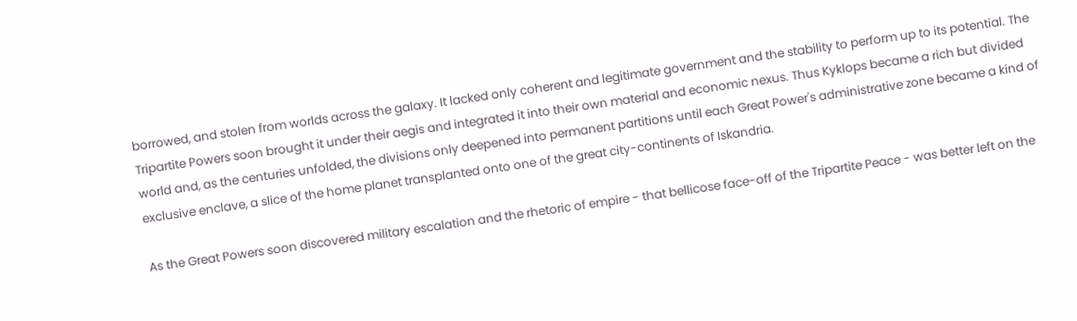borrowed, and stolen from worlds across the galaxy. It lacked only coherent and legitimate government and the stability to perform up to its potential. The Tripartite Powers soon brought it under their aegis and integrated it into their own material and economic nexus. Thus Kyklops became a rich but divided world and, as the centuries unfolded, the divisions only deepened into permanent partitions until each Great Power's administrative zone became a kind of exclusive enclave, a slice of the home planet transplanted onto one of the great city-continents of Iskandria.

As the Great Powers soon discovered military escalation and the rhetoric of empire - that bellicose face-off of the Tripartite Peace - was better left on the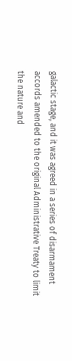galactic stage, and it was agreed in a series of disarmament accords amended to the original Administrative Treaty to limit the nature and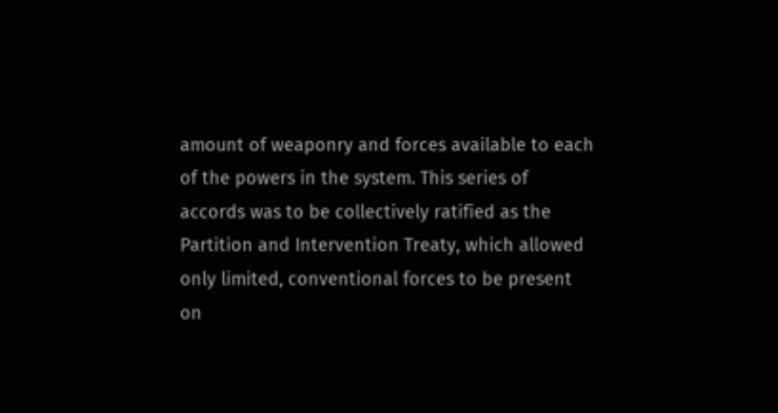amount of weaponry and forces available to each of the powers in the system. This series of accords was to be collectively ratified as the Partition and Intervention Treaty, which allowed only limited, conventional forces to be present on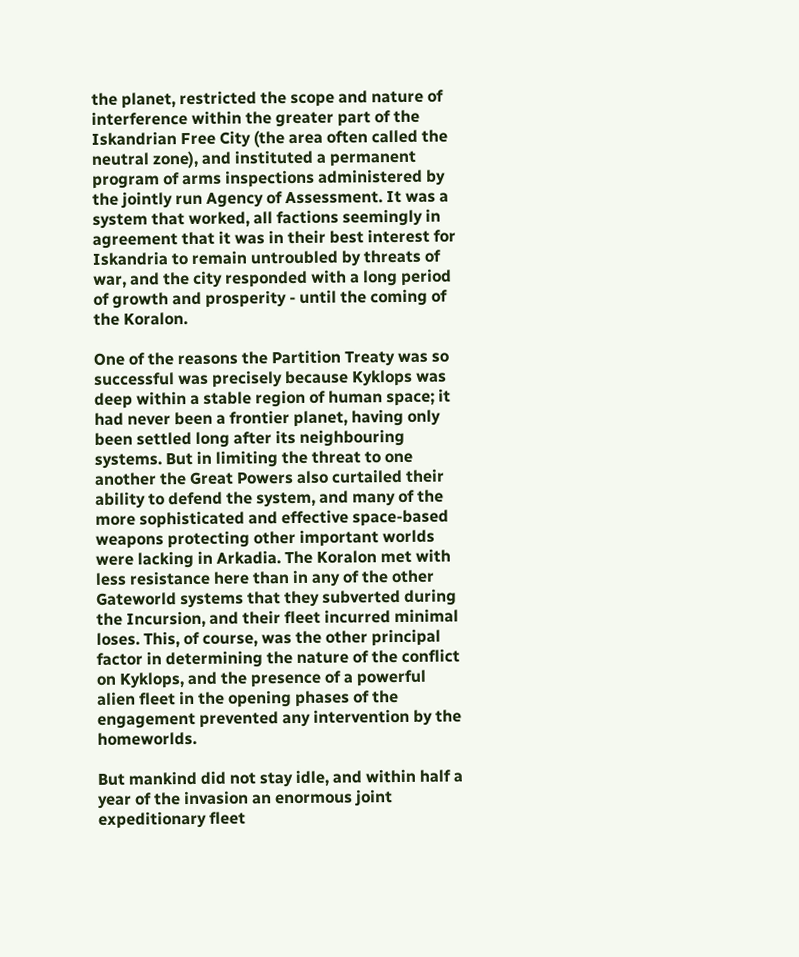the planet, restricted the scope and nature of interference within the greater part of the Iskandrian Free City (the area often called the neutral zone), and instituted a permanent program of arms inspections administered by the jointly run Agency of Assessment. It was a system that worked, all factions seemingly in agreement that it was in their best interest for Iskandria to remain untroubled by threats of war, and the city responded with a long period of growth and prosperity - until the coming of the Koralon.

One of the reasons the Partition Treaty was so successful was precisely because Kyklops was deep within a stable region of human space; it had never been a frontier planet, having only been settled long after its neighbouring systems. But in limiting the threat to one another the Great Powers also curtailed their ability to defend the system, and many of the more sophisticated and effective space-based weapons protecting other important worlds were lacking in Arkadia. The Koralon met with less resistance here than in any of the other Gateworld systems that they subverted during the Incursion, and their fleet incurred minimal loses. This, of course, was the other principal factor in determining the nature of the conflict on Kyklops, and the presence of a powerful alien fleet in the opening phases of the engagement prevented any intervention by the homeworlds.

But mankind did not stay idle, and within half a year of the invasion an enormous joint expeditionary fleet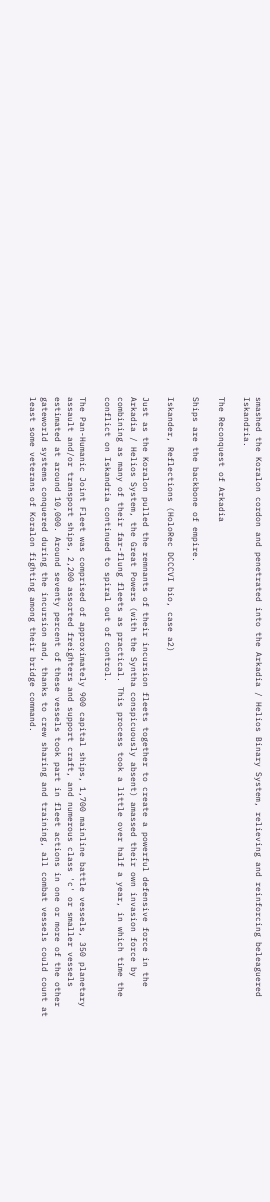smashed the Koralon cordon and penetrated into the Arkadia / Helios Binary System, relieving and reinforcing beleaguered Iskandria.

The Reconquest of Arkadia

Ships are the backbone of empire.

Iskander, Reflections (HoloRec DCCCVI bio, case a2)

Just as the Koralon pulled the remnants of their incursion fleets together to create a powerful defensive force in the Arkadia / Helios System, the Great Powers (with the Syntha conspicuously absent) amassed their own invasion force by combining as many of their far-flung fleets as practical. This process took a little over half a year, in which time the conflict on Iskandria continued to spiral out of control.

The Pan-Humanic Joint Fleet was comprised of approximately 900 capital ships, 1,700 mainline battle vessels, 350 planetary assault and/or transport ships, 2,200 assorted freighters and support craft, and numerous class 'c' or smaller vessels estimated at around 10,000. Around seventy percent of these vessels took part in fleet actions in one or more of the other gateworld systems conquered during the incursion and, thanks to crew sharing and training, all combat vessels could count at least some veterans of Koralon fighting among their bridge command.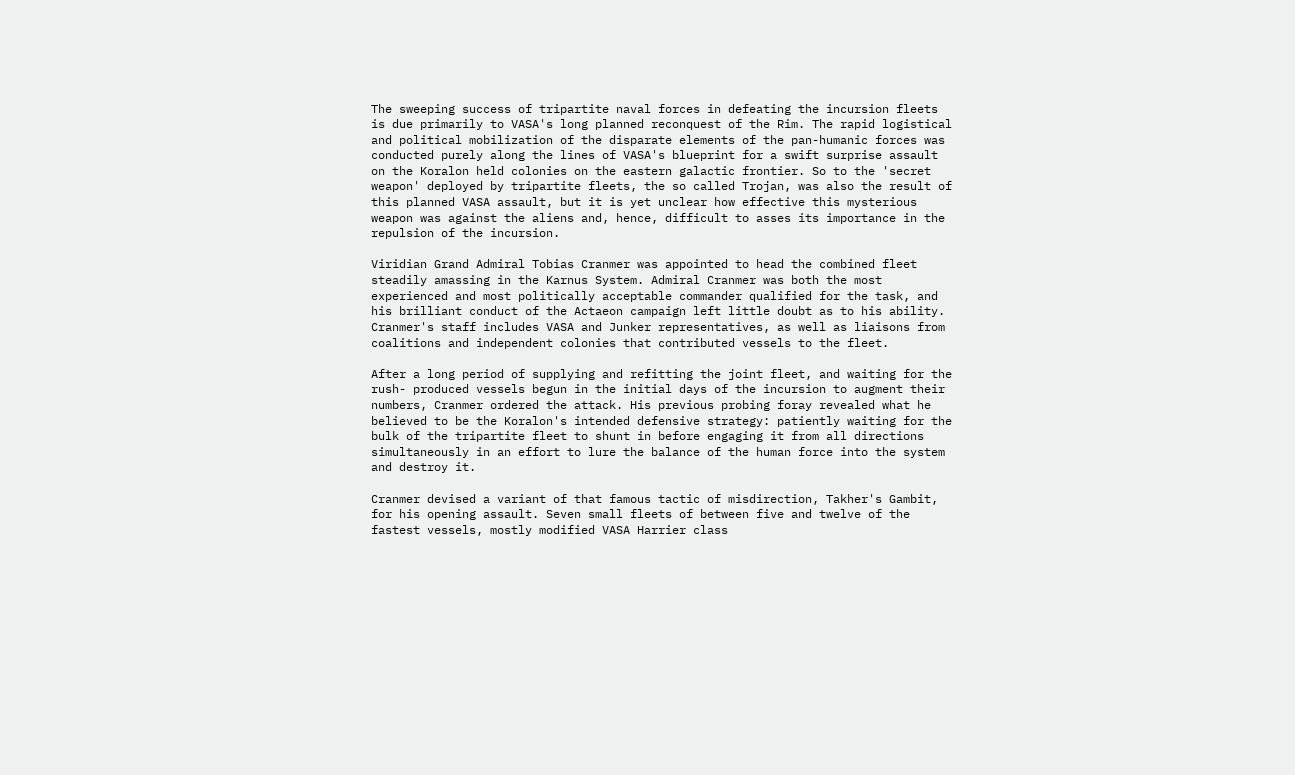The sweeping success of tripartite naval forces in defeating the incursion fleets is due primarily to VASA's long planned reconquest of the Rim. The rapid logistical and political mobilization of the disparate elements of the pan-humanic forces was conducted purely along the lines of VASA's blueprint for a swift surprise assault on the Koralon held colonies on the eastern galactic frontier. So to the 'secret weapon' deployed by tripartite fleets, the so called Trojan, was also the result of this planned VASA assault, but it is yet unclear how effective this mysterious weapon was against the aliens and, hence, difficult to asses its importance in the repulsion of the incursion.

Viridian Grand Admiral Tobias Cranmer was appointed to head the combined fleet steadily amassing in the Karnus System. Admiral Cranmer was both the most experienced and most politically acceptable commander qualified for the task, and his brilliant conduct of the Actaeon campaign left little doubt as to his ability. Cranmer's staff includes VASA and Junker representatives, as well as liaisons from coalitions and independent colonies that contributed vessels to the fleet.

After a long period of supplying and refitting the joint fleet, and waiting for the rush- produced vessels begun in the initial days of the incursion to augment their numbers, Cranmer ordered the attack. His previous probing foray revealed what he believed to be the Koralon's intended defensive strategy: patiently waiting for the bulk of the tripartite fleet to shunt in before engaging it from all directions simultaneously in an effort to lure the balance of the human force into the system and destroy it.

Cranmer devised a variant of that famous tactic of misdirection, Takher's Gambit, for his opening assault. Seven small fleets of between five and twelve of the fastest vessels, mostly modified VASA Harrier class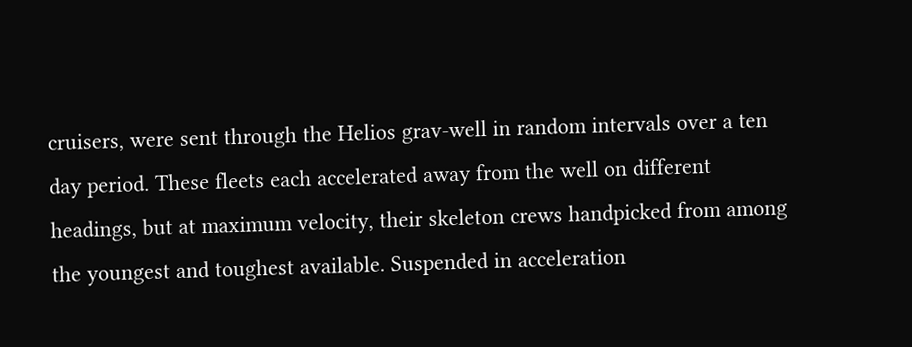cruisers, were sent through the Helios grav-well in random intervals over a ten day period. These fleets each accelerated away from the well on different headings, but at maximum velocity, their skeleton crews handpicked from among the youngest and toughest available. Suspended in acceleration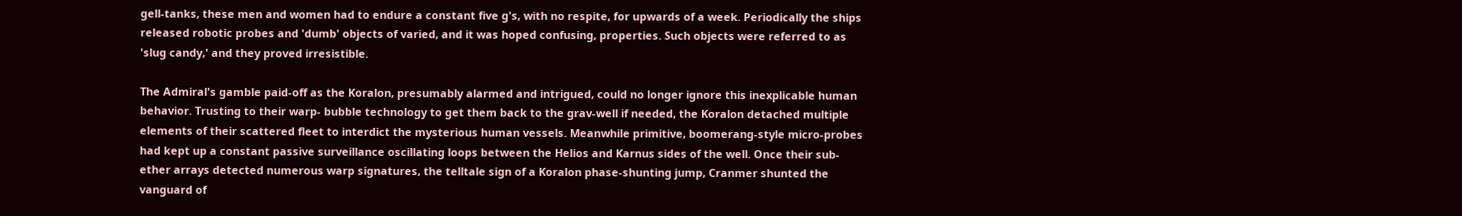gell-tanks, these men and women had to endure a constant five g's, with no respite, for upwards of a week. Periodically the ships released robotic probes and 'dumb' objects of varied, and it was hoped confusing, properties. Such objects were referred to as 'slug candy,' and they proved irresistible.

The Admiral's gamble paid-off as the Koralon, presumably alarmed and intrigued, could no longer ignore this inexplicable human behavior. Trusting to their warp- bubble technology to get them back to the grav-well if needed, the Koralon detached multiple elements of their scattered fleet to interdict the mysterious human vessels. Meanwhile primitive, boomerang-style micro-probes had kept up a constant passive surveillance oscillating loops between the Helios and Karnus sides of the well. Once their sub-ether arrays detected numerous warp signatures, the telltale sign of a Koralon phase-shunting jump, Cranmer shunted the vanguard of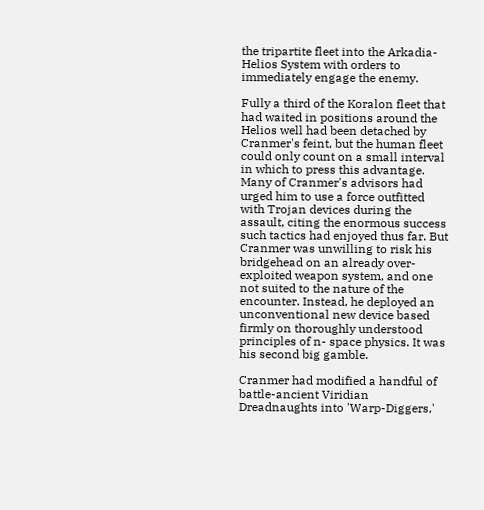the tripartite fleet into the Arkadia-Helios System with orders to immediately engage the enemy.

Fully a third of the Koralon fleet that had waited in positions around the Helios well had been detached by Cranmer's feint, but the human fleet could only count on a small interval in which to press this advantage. Many of Cranmer's advisors had urged him to use a force outfitted with Trojan devices during the assault, citing the enormous success such tactics had enjoyed thus far. But Cranmer was unwilling to risk his bridgehead on an already over-exploited weapon system, and one not suited to the nature of the encounter. Instead, he deployed an unconventional new device based firmly on thoroughly understood principles of n- space physics. It was his second big gamble.

Cranmer had modified a handful of battle-ancient Viridian Dreadnaughts into 'Warp-Diggers,'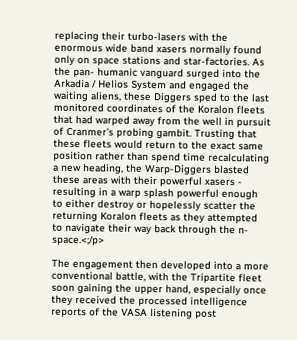replacing their turbo-lasers with the enormous wide band xasers normally found only on space stations and star-factories. As the pan- humanic vanguard surged into the Arkadia / Helios System and engaged the waiting aliens, these Diggers sped to the last monitored coordinates of the Koralon fleets that had warped away from the well in pursuit of Cranmer's probing gambit. Trusting that these fleets would return to the exact same position rather than spend time recalculating a new heading, the Warp-Diggers blasted these areas with their powerful xasers - resulting in a warp splash powerful enough to either destroy or hopelessly scatter the returning Koralon fleets as they attempted to navigate their way back through the n-space.<;/p>

The engagement then developed into a more conventional battle, with the Tripartite fleet soon gaining the upper hand, especially once they received the processed intelligence reports of the VASA listening post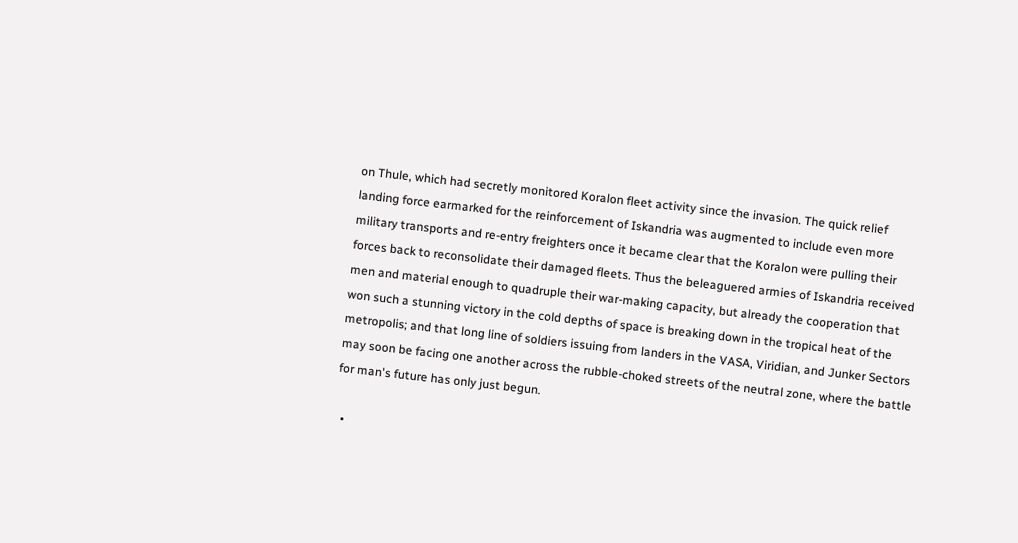on Thule, which had secretly monitored Koralon fleet activity since the invasion. The quick relief landing force earmarked for the reinforcement of Iskandria was augmented to include even more military transports and re-entry freighters once it became clear that the Koralon were pulling their forces back to reconsolidate their damaged fleets. Thus the beleaguered armies of Iskandria received men and material enough to quadruple their war-making capacity, but already the cooperation that won such a stunning victory in the cold depths of space is breaking down in the tropical heat of the metropolis; and that long line of soldiers issuing from landers in the VASA, Viridian, and Junker Sectors may soon be facing one another across the rubble-choked streets of the neutral zone, where the battle for man's future has only just begun.

  •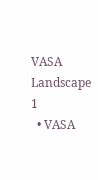VASA Landscape 1
  • VASA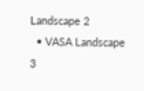Landscape 2
  • VASA Landscape 3